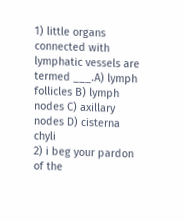1) little organs connected with lymphatic vessels are termed ___.A) lymph follicles B) lymph nodes C) axillary nodes D) cisterna chyli
2) i beg your pardon of the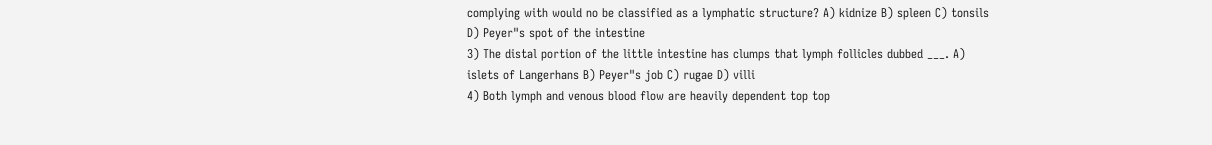complying with would no be classified as a lymphatic structure? A) kidnize B) spleen C) tonsils D) Peyer"s spot of the intestine
3) The distal portion of the little intestine has clumps that lymph follicles dubbed ___. A) islets of Langerhans B) Peyer"s job C) rugae D) villi
4) Both lymph and venous blood flow are heavily dependent top top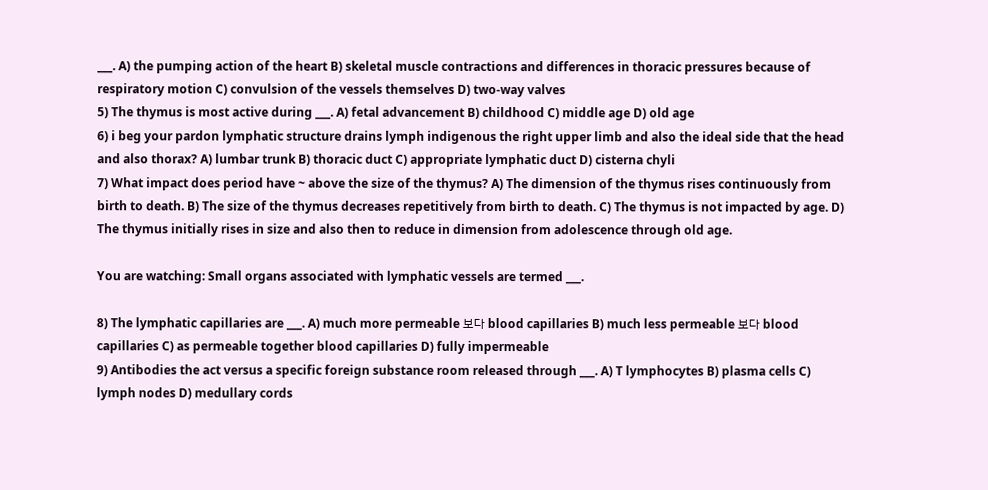___. A) the pumping action of the heart B) skeletal muscle contractions and differences in thoracic pressures because of respiratory motion C) convulsion of the vessels themselves D) two-way valves
5) The thymus is most active during ___. A) fetal advancement B) childhood C) middle age D) old age
6) i beg your pardon lymphatic structure drains lymph indigenous the right upper limb and also the ideal side that the head and also thorax? A) lumbar trunk B) thoracic duct C) appropriate lymphatic duct D) cisterna chyli
7) What impact does period have ~ above the size of the thymus? A) The dimension of the thymus rises continuously from birth to death. B) The size of the thymus decreases repetitively from birth to death. C) The thymus is not impacted by age. D) The thymus initially rises in size and also then to reduce in dimension from adolescence through old age.

You are watching: Small organs associated with lymphatic vessels are termed ___.

8) The lymphatic capillaries are ___. A) much more permeable 보다 blood capillaries B) much less permeable 보다 blood capillaries C) as permeable together blood capillaries D) fully impermeable
9) Antibodies the act versus a specific foreign substance room released through ___. A) T lymphocytes B) plasma cells C) lymph nodes D) medullary cords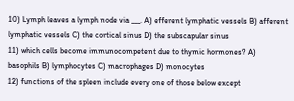10) Lymph leaves a lymph node via ___. A) efferent lymphatic vessels B) afferent lymphatic vessels C) the cortical sinus D) the subscapular sinus
11) which cells become immunocompetent due to thymic hormones? A) basophils B) lymphocytes C) macrophages D) monocytes
12) functions of the spleen include every one of those below except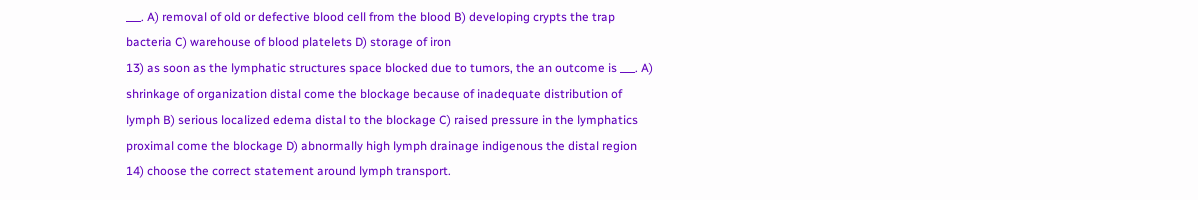___. A) removal of old or defective blood cell from the blood B) developing crypts the trap bacteria C) warehouse of blood platelets D) storage of iron
13) as soon as the lymphatic structures space blocked due to tumors, the an outcome is ___. A) shrinkage of organization distal come the blockage because of inadequate distribution of lymph B) serious localized edema distal to the blockage C) raised pressure in the lymphatics proximal come the blockage D) abnormally high lymph drainage indigenous the distal region
14) choose the correct statement around lymph transport.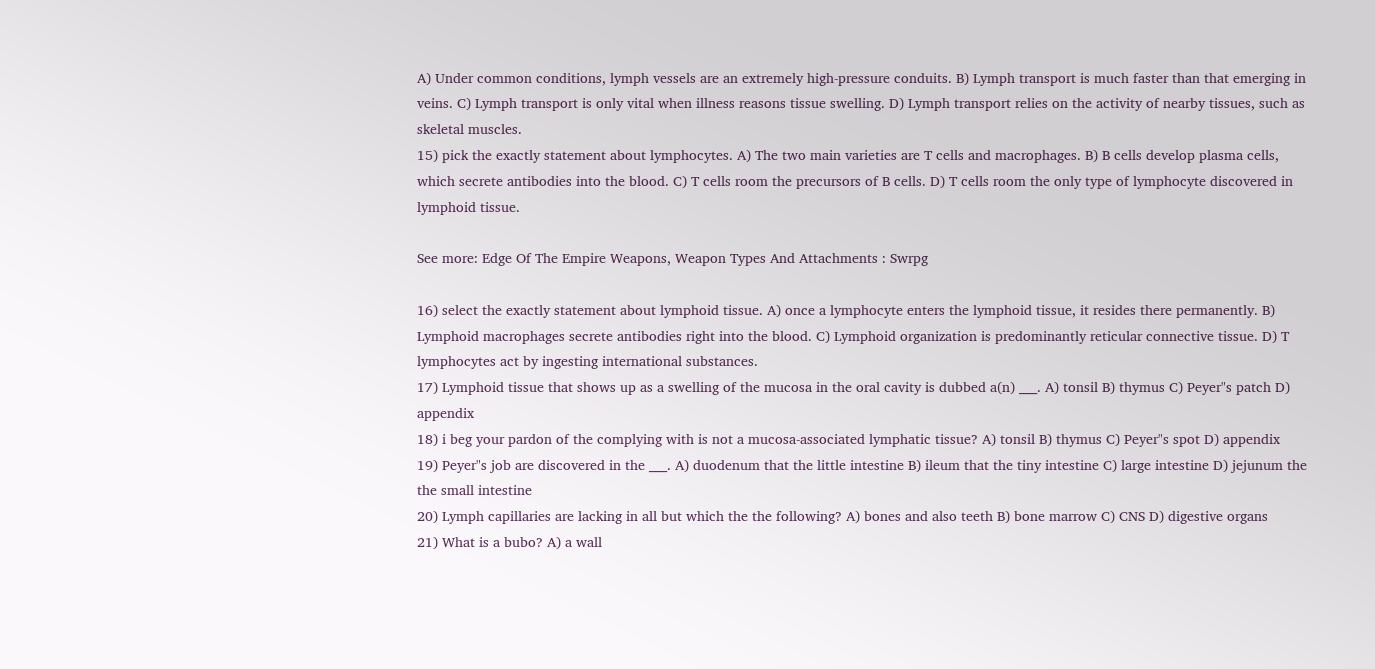A) Under common conditions, lymph vessels are an extremely high-pressure conduits. B) Lymph transport is much faster than that emerging in veins. C) Lymph transport is only vital when illness reasons tissue swelling. D) Lymph transport relies on the activity of nearby tissues, such as skeletal muscles.
15) pick the exactly statement about lymphocytes. A) The two main varieties are T cells and macrophages. B) B cells develop plasma cells, which secrete antibodies into the blood. C) T cells room the precursors of B cells. D) T cells room the only type of lymphocyte discovered in lymphoid tissue.

See more: Edge Of The Empire Weapons, Weapon Types And Attachments : Swrpg

16) select the exactly statement about lymphoid tissue. A) once a lymphocyte enters the lymphoid tissue, it resides there permanently. B) Lymphoid macrophages secrete antibodies right into the blood. C) Lymphoid organization is predominantly reticular connective tissue. D) T lymphocytes act by ingesting international substances.
17) Lymphoid tissue that shows up as a swelling of the mucosa in the oral cavity is dubbed a(n) ___. A) tonsil B) thymus C) Peyer"s patch D) appendix
18) i beg your pardon of the complying with is not a mucosa-associated lymphatic tissue? A) tonsil B) thymus C) Peyer"s spot D) appendix
19) Peyer"s job are discovered in the ___. A) duodenum that the little intestine B) ileum that the tiny intestine C) large intestine D) jejunum the the small intestine
20) Lymph capillaries are lacking in all but which the the following? A) bones and also teeth B) bone marrow C) CNS D) digestive organs
21) What is a bubo? A) a wall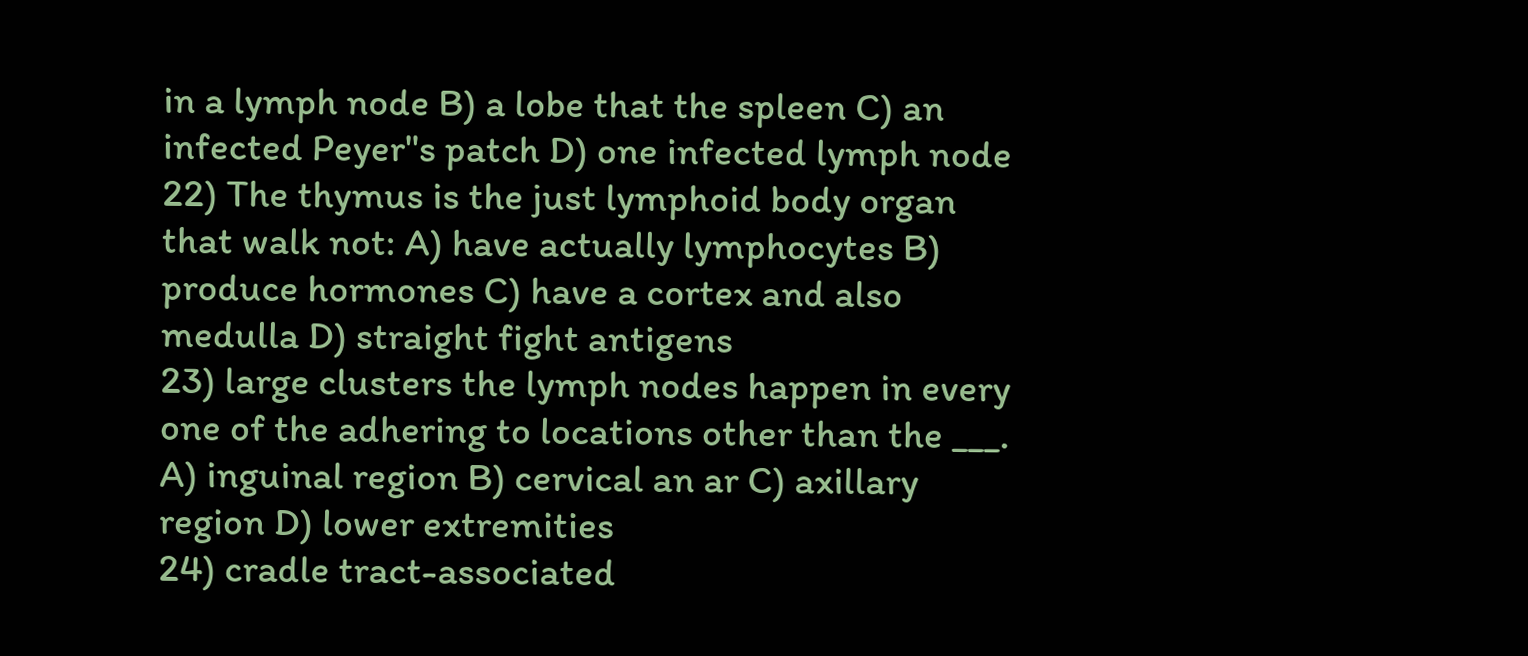in a lymph node B) a lobe that the spleen C) an infected Peyer"s patch D) one infected lymph node
22) The thymus is the just lymphoid body organ that walk not: A) have actually lymphocytes B) produce hormones C) have a cortex and also medulla D) straight fight antigens
23) large clusters the lymph nodes happen in every one of the adhering to locations other than the ___. A) inguinal region B) cervical an ar C) axillary region D) lower extremities
24) cradle tract-associated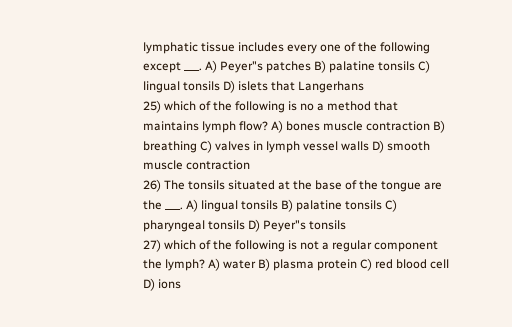lymphatic tissue includes every one of the following except ___. A) Peyer"s patches B) palatine tonsils C) lingual tonsils D) islets that Langerhans
25) which of the following is no a method that maintains lymph flow? A) bones muscle contraction B) breathing C) valves in lymph vessel walls D) smooth muscle contraction
26) The tonsils situated at the base of the tongue are the ___. A) lingual tonsils B) palatine tonsils C) pharyngeal tonsils D) Peyer"s tonsils
27) which of the following is not a regular component the lymph? A) water B) plasma protein C) red blood cell D) ions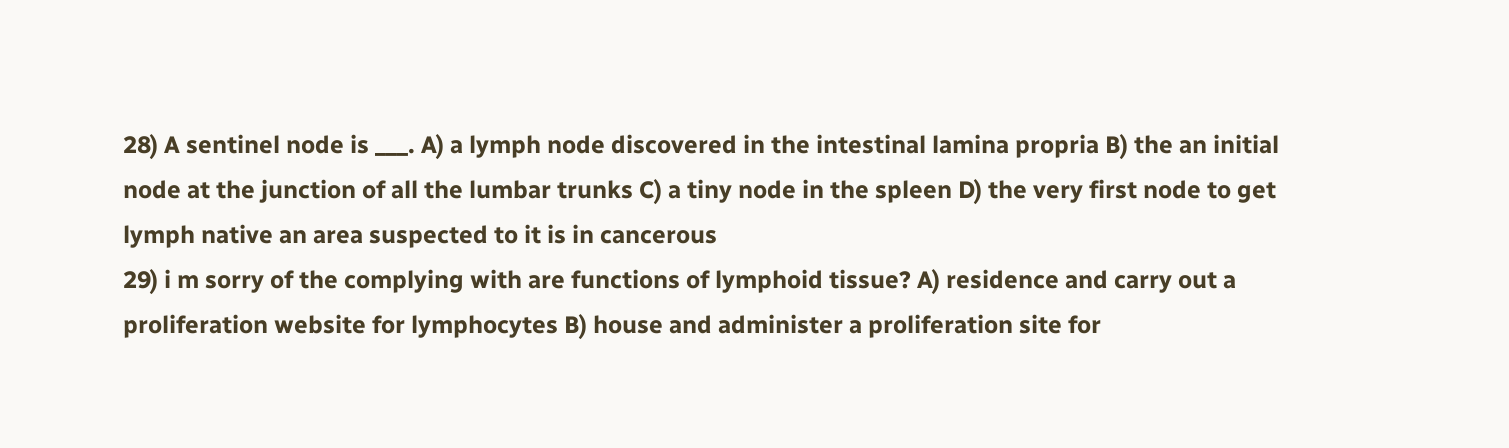28) A sentinel node is ___. A) a lymph node discovered in the intestinal lamina propria B) the an initial node at the junction of all the lumbar trunks C) a tiny node in the spleen D) the very first node to get lymph native an area suspected to it is in cancerous
29) i m sorry of the complying with are functions of lymphoid tissue? A) residence and carry out a proliferation website for lymphocytes B) house and administer a proliferation site for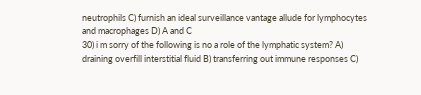neutrophils C) furnish an ideal surveillance vantage allude for lymphocytes and macrophages D) A and C
30) i m sorry of the following is no a role of the lymphatic system? A) draining overfill interstitial fluid B) transferring out immune responses C)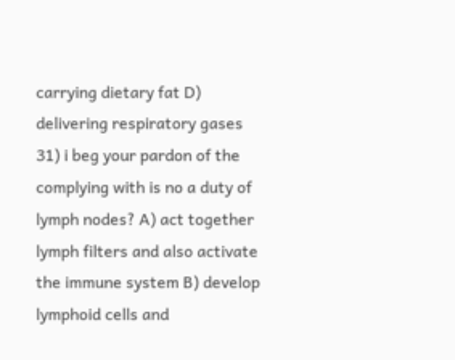carrying dietary fat D) delivering respiratory gases
31) i beg your pardon of the complying with is no a duty of lymph nodes? A) act together lymph filters and also activate the immune system B) develop lymphoid cells and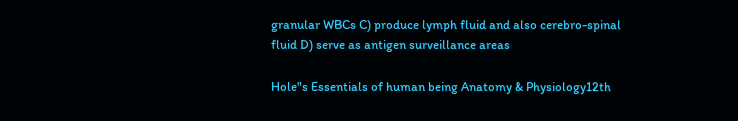granular WBCs C) produce lymph fluid and also cerebro-spinal fluid D) serve as antigen surveillance areas

Hole"s Essentials of human being Anatomy & Physiology12th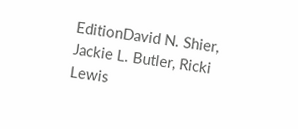EditionDavid N. Shier, Jackie L. Butler, Ricki Lewis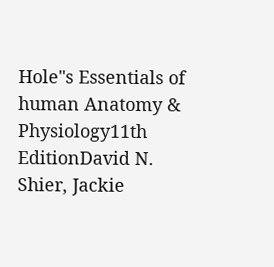Hole"s Essentials of human Anatomy & Physiology11th EditionDavid N. Shier, Jackie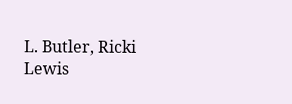L. Butler, Ricki Lewis